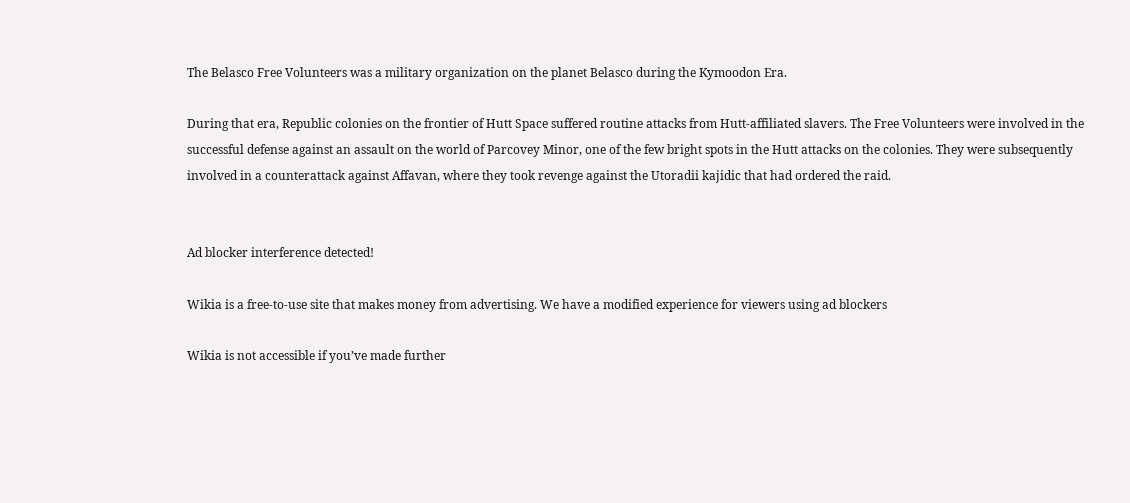The Belasco Free Volunteers was a military organization on the planet Belasco during the Kymoodon Era.

During that era, Republic colonies on the frontier of Hutt Space suffered routine attacks from Hutt-affiliated slavers. The Free Volunteers were involved in the successful defense against an assault on the world of Parcovey Minor, one of the few bright spots in the Hutt attacks on the colonies. They were subsequently involved in a counterattack against Affavan, where they took revenge against the Utoradii kajidic that had ordered the raid.


Ad blocker interference detected!

Wikia is a free-to-use site that makes money from advertising. We have a modified experience for viewers using ad blockers

Wikia is not accessible if you’ve made further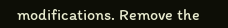modifications. Remove the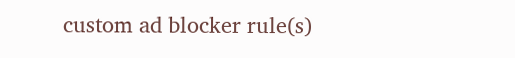custom ad blocker rule(s)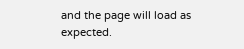and the page will load as expected.